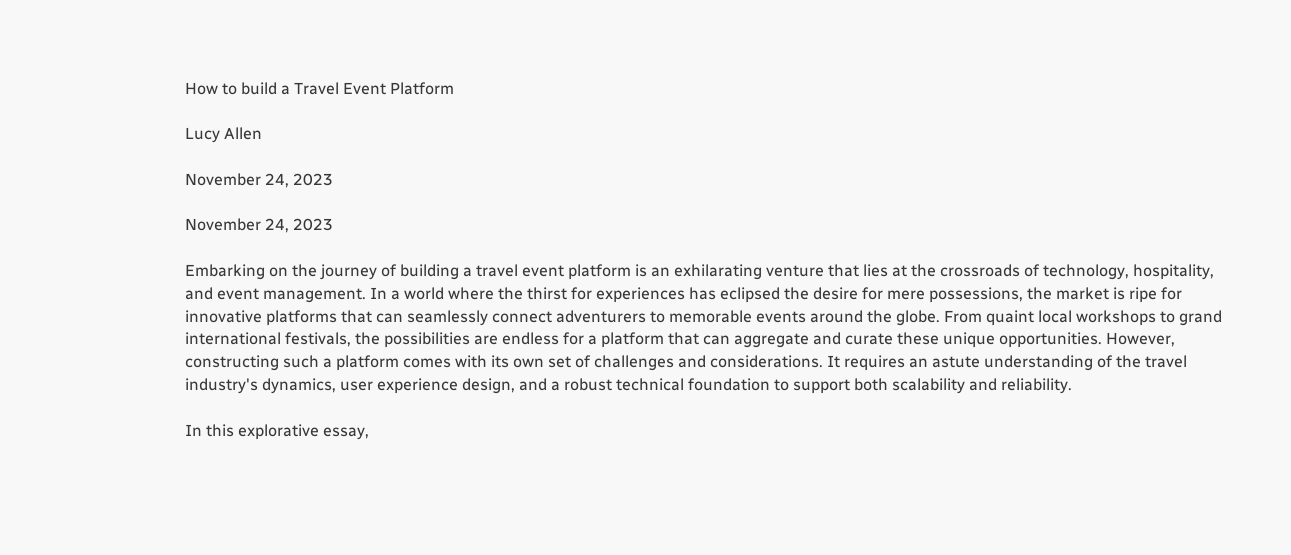How to build a Travel Event Platform

Lucy Allen

November 24, 2023

November 24, 2023

Embarking on the journey of building a travel event platform is an exhilarating venture that lies at the crossroads of technology, hospitality, and event management. In a world where the thirst for experiences has eclipsed the desire for mere possessions, the market is ripe for innovative platforms that can seamlessly connect adventurers to memorable events around the globe. From quaint local workshops to grand international festivals, the possibilities are endless for a platform that can aggregate and curate these unique opportunities. However, constructing such a platform comes with its own set of challenges and considerations. It requires an astute understanding of the travel industry's dynamics, user experience design, and a robust technical foundation to support both scalability and reliability.

In this explorative essay,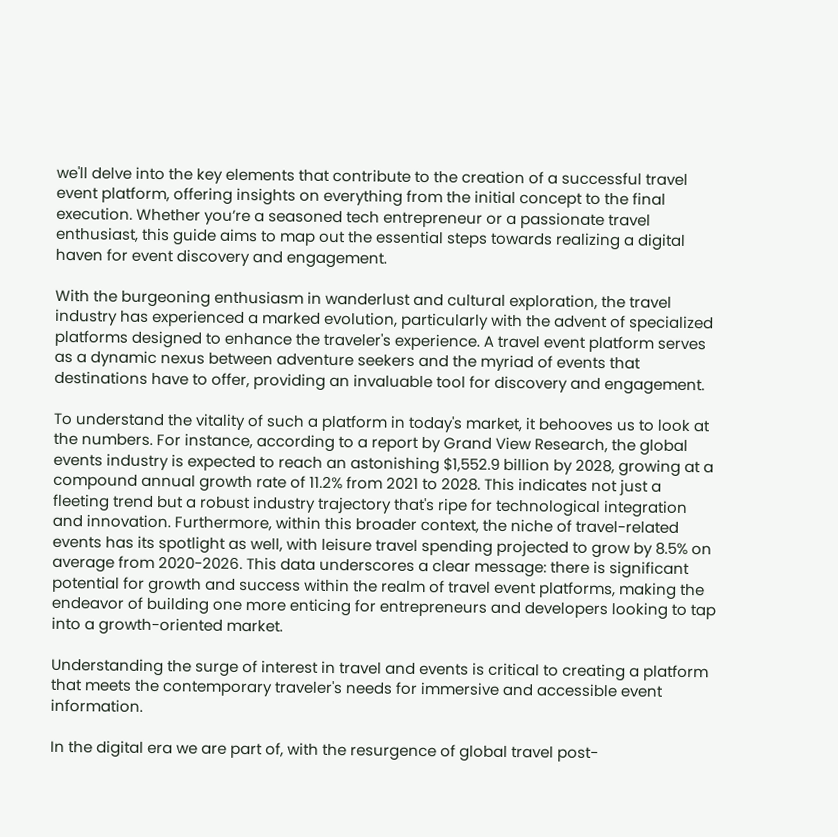we'll delve into the key elements that contribute to the creation of a successful travel event platform, offering insights on everything from the initial concept to the final execution. Whether you’re a seasoned tech entrepreneur or a passionate travel enthusiast, this guide aims to map out the essential steps towards realizing a digital haven for event discovery and engagement.

With the burgeoning enthusiasm in wanderlust and cultural exploration, the travel industry has experienced a marked evolution, particularly with the advent of specialized platforms designed to enhance the traveler's experience. A travel event platform serves as a dynamic nexus between adventure seekers and the myriad of events that destinations have to offer, providing an invaluable tool for discovery and engagement.

To understand the vitality of such a platform in today's market, it behooves us to look at the numbers. For instance, according to a report by Grand View Research, the global events industry is expected to reach an astonishing $1,552.9 billion by 2028, growing at a compound annual growth rate of 11.2% from 2021 to 2028. This indicates not just a fleeting trend but a robust industry trajectory that's ripe for technological integration and innovation. Furthermore, within this broader context, the niche of travel-related events has its spotlight as well, with leisure travel spending projected to grow by 8.5% on average from 2020-2026. This data underscores a clear message: there is significant potential for growth and success within the realm of travel event platforms, making the endeavor of building one more enticing for entrepreneurs and developers looking to tap into a growth-oriented market.

Understanding the surge of interest in travel and events is critical to creating a platform that meets the contemporary traveler's needs for immersive and accessible event information.

In the digital era we are part of, with the resurgence of global travel post-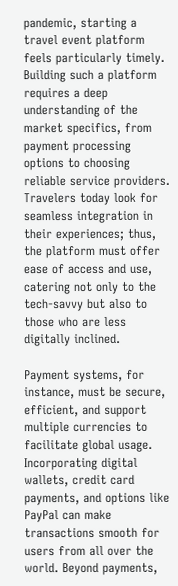pandemic, starting a travel event platform feels particularly timely. Building such a platform requires a deep understanding of the market specifics, from payment processing options to choosing reliable service providers. Travelers today look for seamless integration in their experiences; thus, the platform must offer ease of access and use, catering not only to the tech-savvy but also to those who are less digitally inclined.

Payment systems, for instance, must be secure, efficient, and support multiple currencies to facilitate global usage. Incorporating digital wallets, credit card payments, and options like PayPal can make transactions smooth for users from all over the world. Beyond payments,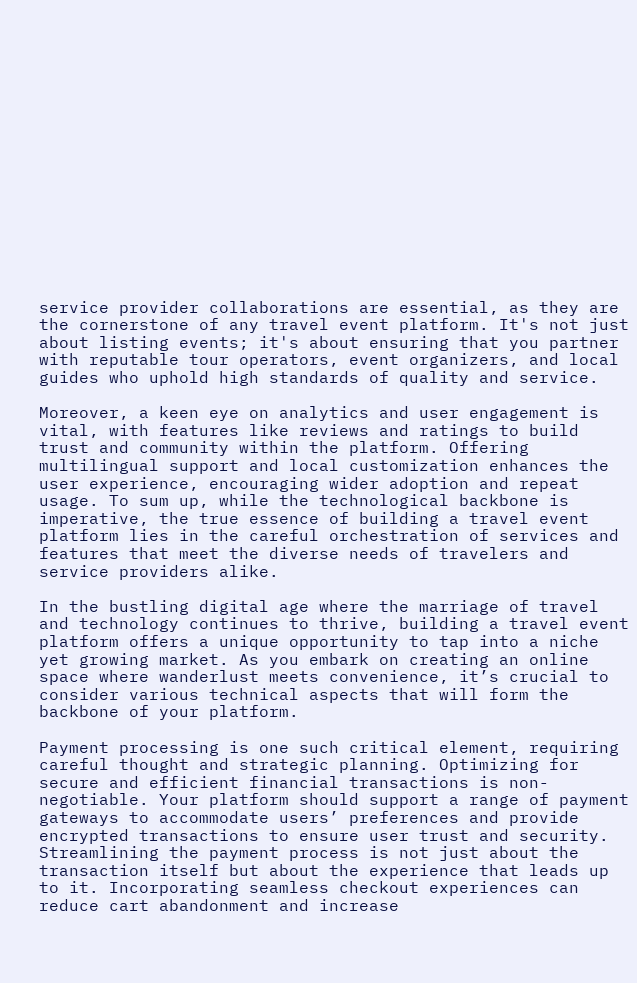service provider collaborations are essential, as they are the cornerstone of any travel event platform. It's not just about listing events; it's about ensuring that you partner with reputable tour operators, event organizers, and local guides who uphold high standards of quality and service.

Moreover, a keen eye on analytics and user engagement is vital, with features like reviews and ratings to build trust and community within the platform. Offering multilingual support and local customization enhances the user experience, encouraging wider adoption and repeat usage. To sum up, while the technological backbone is imperative, the true essence of building a travel event platform lies in the careful orchestration of services and features that meet the diverse needs of travelers and service providers alike.

In the bustling digital age where the marriage of travel and technology continues to thrive, building a travel event platform offers a unique opportunity to tap into a niche yet growing market. As you embark on creating an online space where wanderlust meets convenience, it’s crucial to consider various technical aspects that will form the backbone of your platform.

Payment processing is one such critical element, requiring careful thought and strategic planning. Optimizing for secure and efficient financial transactions is non-negotiable. Your platform should support a range of payment gateways to accommodate users’ preferences and provide encrypted transactions to ensure user trust and security. Streamlining the payment process is not just about the transaction itself but about the experience that leads up to it. Incorporating seamless checkout experiences can reduce cart abandonment and increase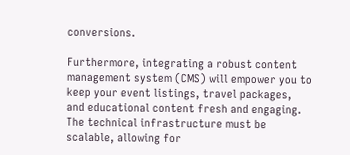conversions.

Furthermore, integrating a robust content management system (CMS) will empower you to keep your event listings, travel packages, and educational content fresh and engaging. The technical infrastructure must be scalable, allowing for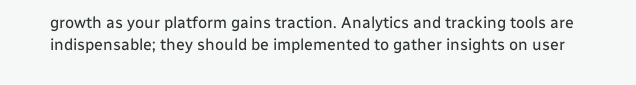growth as your platform gains traction. Analytics and tracking tools are indispensable; they should be implemented to gather insights on user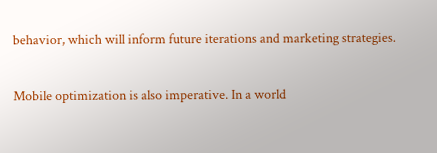behavior, which will inform future iterations and marketing strategies.

Mobile optimization is also imperative. In a world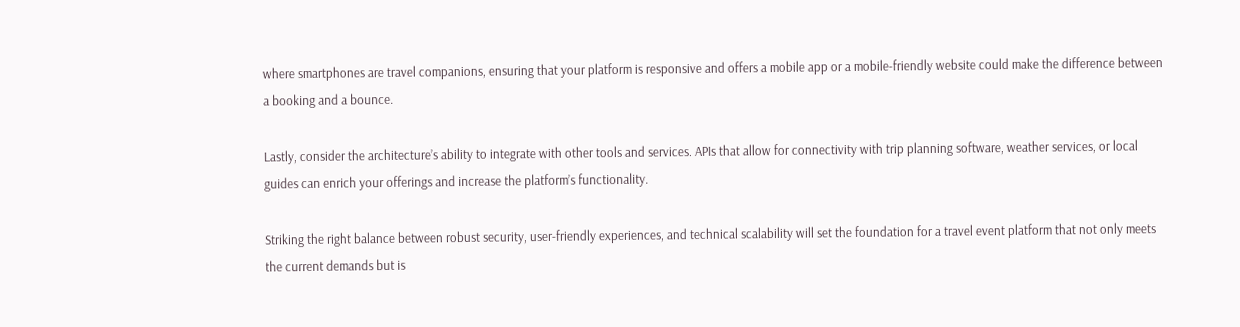where smartphones are travel companions, ensuring that your platform is responsive and offers a mobile app or a mobile-friendly website could make the difference between a booking and a bounce.

Lastly, consider the architecture’s ability to integrate with other tools and services. APIs that allow for connectivity with trip planning software, weather services, or local guides can enrich your offerings and increase the platform’s functionality.

Striking the right balance between robust security, user-friendly experiences, and technical scalability will set the foundation for a travel event platform that not only meets the current demands but is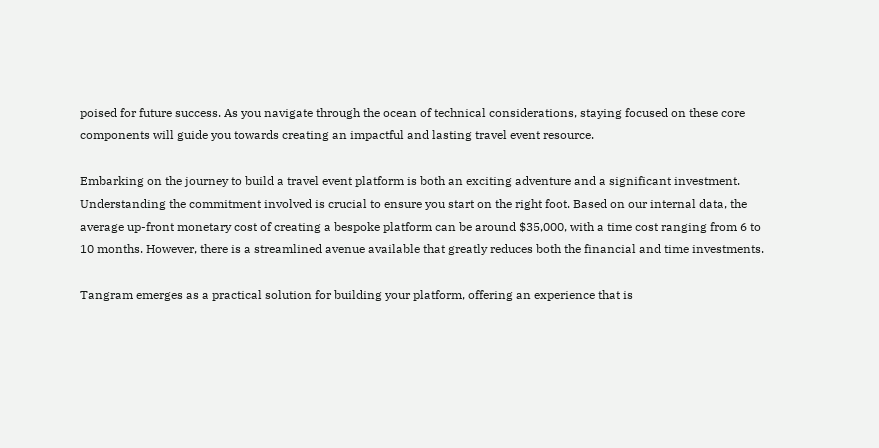poised for future success. As you navigate through the ocean of technical considerations, staying focused on these core components will guide you towards creating an impactful and lasting travel event resource.

Embarking on the journey to build a travel event platform is both an exciting adventure and a significant investment. Understanding the commitment involved is crucial to ensure you start on the right foot. Based on our internal data, the average up-front monetary cost of creating a bespoke platform can be around $35,000, with a time cost ranging from 6 to 10 months. However, there is a streamlined avenue available that greatly reduces both the financial and time investments.

Tangram emerges as a practical solution for building your platform, offering an experience that is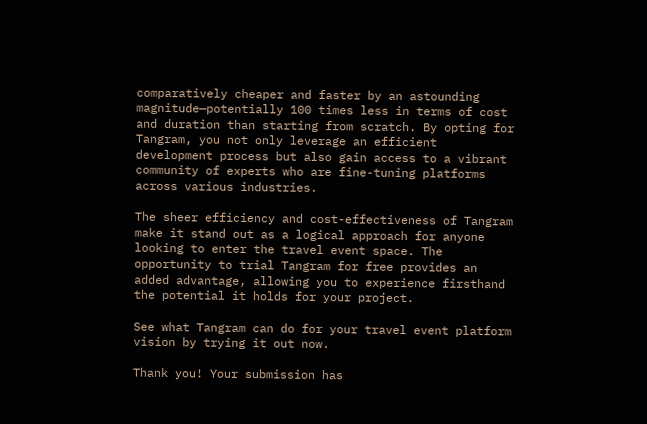comparatively cheaper and faster by an astounding magnitude—potentially 100 times less in terms of cost and duration than starting from scratch. By opting for Tangram, you not only leverage an efficient development process but also gain access to a vibrant community of experts who are fine-tuning platforms across various industries.

The sheer efficiency and cost-effectiveness of Tangram make it stand out as a logical approach for anyone looking to enter the travel event space. The opportunity to trial Tangram for free provides an added advantage, allowing you to experience firsthand the potential it holds for your project.

See what Tangram can do for your travel event platform vision by trying it out now.

Thank you! Your submission has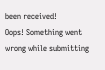been received!
Oops! Something went wrong while submitting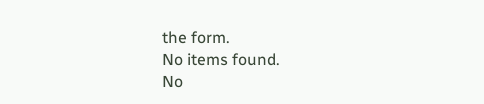the form.
No items found.
No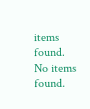items found.
No items found.